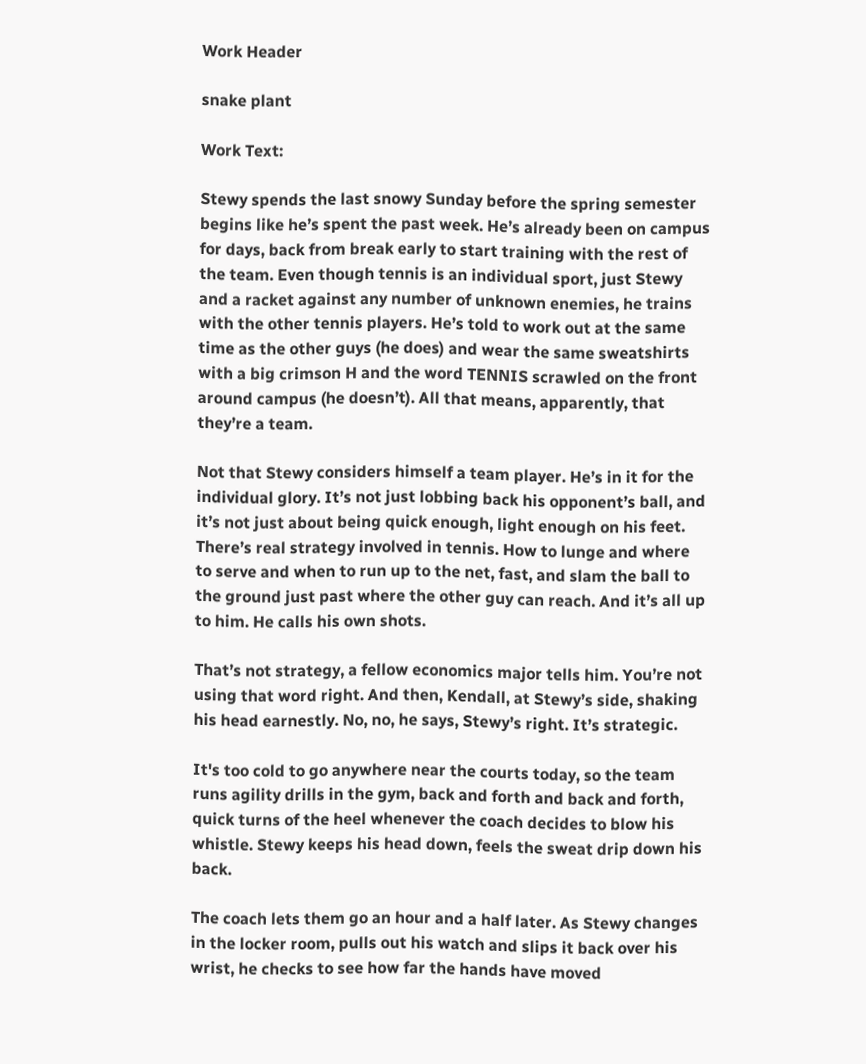Work Header

snake plant

Work Text:

Stewy spends the last snowy Sunday before the spring semester begins like he’s spent the past week. He’s already been on campus for days, back from break early to start training with the rest of the team. Even though tennis is an individual sport, just Stewy and a racket against any number of unknown enemies, he trains with the other tennis players. He’s told to work out at the same time as the other guys (he does) and wear the same sweatshirts with a big crimson H and the word TENNIS scrawled on the front around campus (he doesn’t). All that means, apparently, that they’re a team.

Not that Stewy considers himself a team player. He’s in it for the individual glory. It’s not just lobbing back his opponent’s ball, and it’s not just about being quick enough, light enough on his feet. There’s real strategy involved in tennis. How to lunge and where to serve and when to run up to the net, fast, and slam the ball to the ground just past where the other guy can reach. And it’s all up to him. He calls his own shots.

That’s not strategy, a fellow economics major tells him. You’re not using that word right. And then, Kendall, at Stewy’s side, shaking his head earnestly. No, no, he says, Stewy’s right. It’s strategic.

It's too cold to go anywhere near the courts today, so the team runs agility drills in the gym, back and forth and back and forth, quick turns of the heel whenever the coach decides to blow his whistle. Stewy keeps his head down, feels the sweat drip down his back.

The coach lets them go an hour and a half later. As Stewy changes in the locker room, pulls out his watch and slips it back over his wrist, he checks to see how far the hands have moved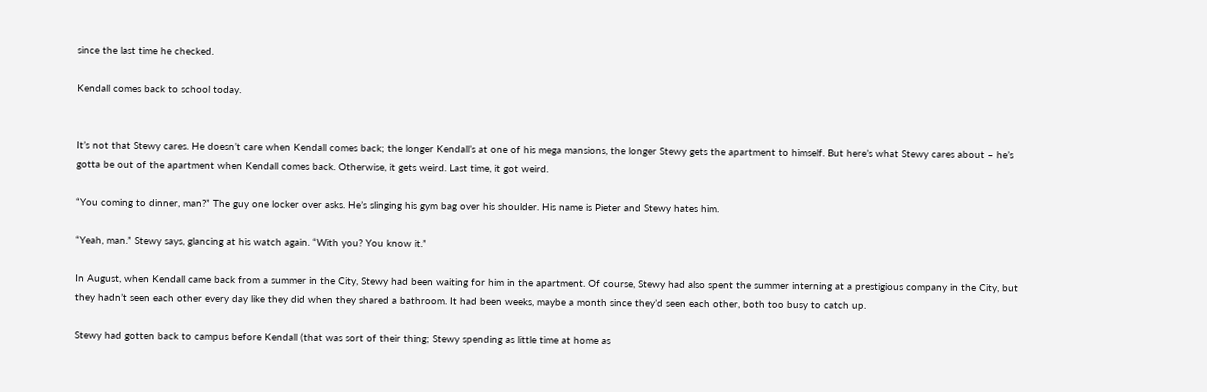since the last time he checked.

Kendall comes back to school today.


It’s not that Stewy cares. He doesn’t care when Kendall comes back; the longer Kendall’s at one of his mega mansions, the longer Stewy gets the apartment to himself. But here’s what Stewy cares about – he’s gotta be out of the apartment when Kendall comes back. Otherwise, it gets weird. Last time, it got weird.

“You coming to dinner, man?” The guy one locker over asks. He’s slinging his gym bag over his shoulder. His name is Pieter and Stewy hates him.

“Yeah, man.” Stewy says, glancing at his watch again. “With you? You know it.”

In August, when Kendall came back from a summer in the City, Stewy had been waiting for him in the apartment. Of course, Stewy had also spent the summer interning at a prestigious company in the City, but they hadn’t seen each other every day like they did when they shared a bathroom. It had been weeks, maybe a month since they’d seen each other, both too busy to catch up.

Stewy had gotten back to campus before Kendall (that was sort of their thing; Stewy spending as little time at home as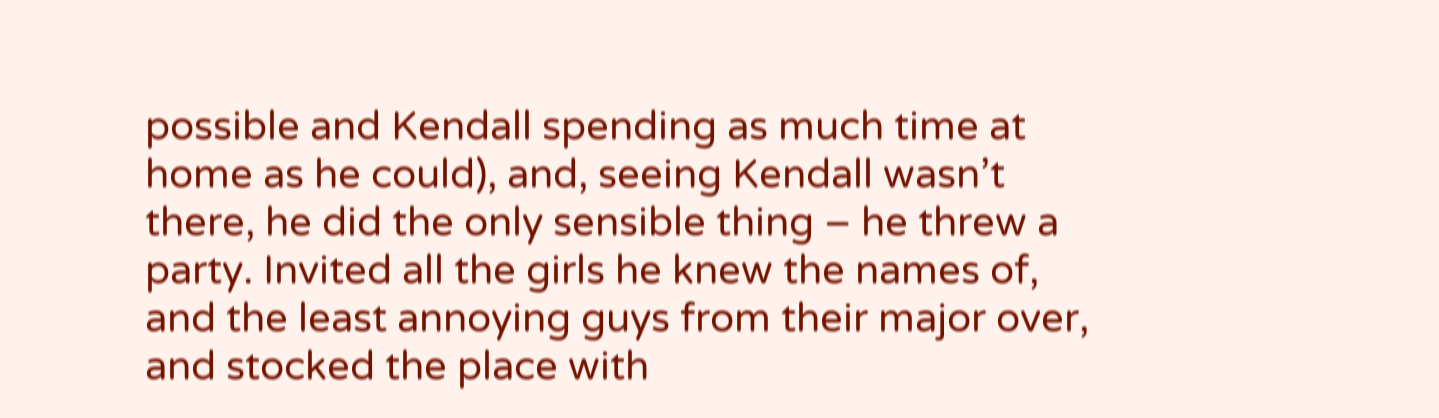possible and Kendall spending as much time at home as he could), and, seeing Kendall wasn’t there, he did the only sensible thing – he threw a party. Invited all the girls he knew the names of, and the least annoying guys from their major over, and stocked the place with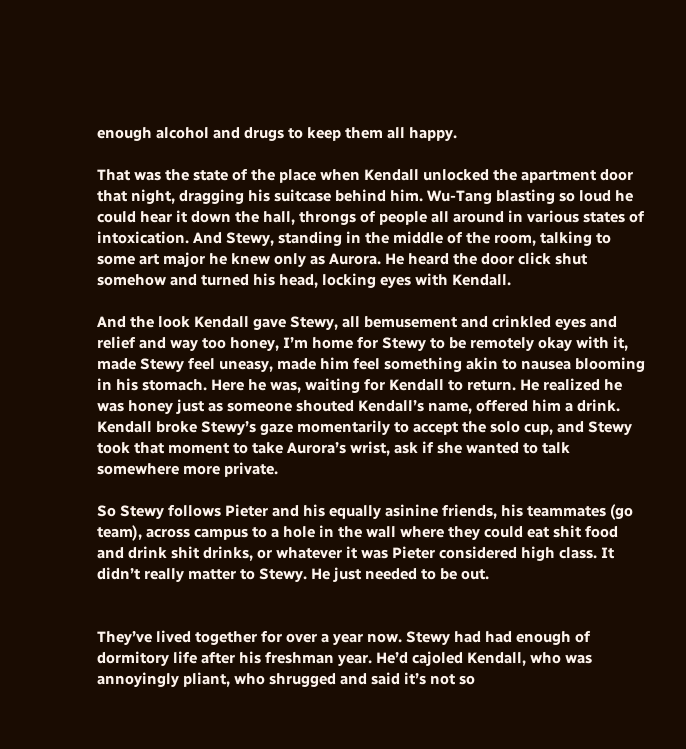enough alcohol and drugs to keep them all happy.

That was the state of the place when Kendall unlocked the apartment door that night, dragging his suitcase behind him. Wu-Tang blasting so loud he could hear it down the hall, throngs of people all around in various states of intoxication. And Stewy, standing in the middle of the room, talking to some art major he knew only as Aurora. He heard the door click shut somehow and turned his head, locking eyes with Kendall.

And the look Kendall gave Stewy, all bemusement and crinkled eyes and relief and way too honey, I’m home for Stewy to be remotely okay with it, made Stewy feel uneasy, made him feel something akin to nausea blooming in his stomach. Here he was, waiting for Kendall to return. He realized he was honey just as someone shouted Kendall’s name, offered him a drink. Kendall broke Stewy’s gaze momentarily to accept the solo cup, and Stewy took that moment to take Aurora’s wrist, ask if she wanted to talk somewhere more private.

So Stewy follows Pieter and his equally asinine friends, his teammates (go team), across campus to a hole in the wall where they could eat shit food and drink shit drinks, or whatever it was Pieter considered high class. It didn’t really matter to Stewy. He just needed to be out.


They’ve lived together for over a year now. Stewy had had enough of dormitory life after his freshman year. He’d cajoled Kendall, who was annoyingly pliant, who shrugged and said it’s not so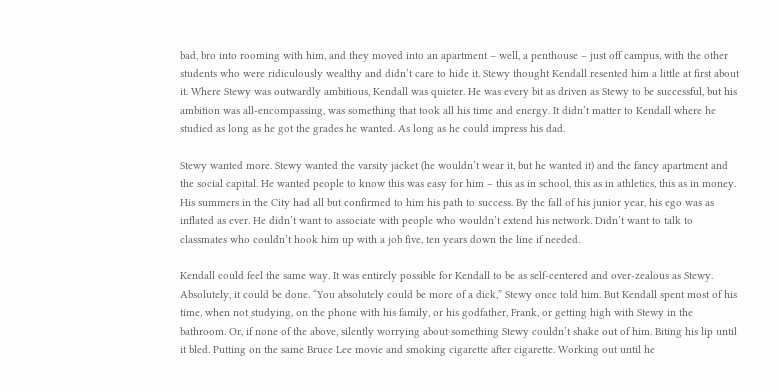bad, bro into rooming with him, and they moved into an apartment – well, a penthouse – just off campus, with the other students who were ridiculously wealthy and didn’t care to hide it. Stewy thought Kendall resented him a little at first about it. Where Stewy was outwardly ambitious, Kendall was quieter. He was every bit as driven as Stewy to be successful, but his ambition was all-encompassing, was something that took all his time and energy. It didn’t matter to Kendall where he studied as long as he got the grades he wanted. As long as he could impress his dad.

Stewy wanted more. Stewy wanted the varsity jacket (he wouldn’t wear it, but he wanted it) and the fancy apartment and the social capital. He wanted people to know this was easy for him – this as in school, this as in athletics, this as in money. His summers in the City had all but confirmed to him his path to success. By the fall of his junior year, his ego was as inflated as ever. He didn’t want to associate with people who wouldn’t extend his network. Didn’t want to talk to classmates who couldn’t hook him up with a job five, ten years down the line if needed.

Kendall could feel the same way. It was entirely possible for Kendall to be as self-centered and over-zealous as Stewy. Absolutely, it could be done. “You absolutely could be more of a dick,” Stewy once told him. But Kendall spent most of his time, when not studying, on the phone with his family, or his godfather, Frank, or getting high with Stewy in the bathroom. Or, if none of the above, silently worrying about something Stewy couldn’t shake out of him. Biting his lip until it bled. Putting on the same Bruce Lee movie and smoking cigarette after cigarette. Working out until he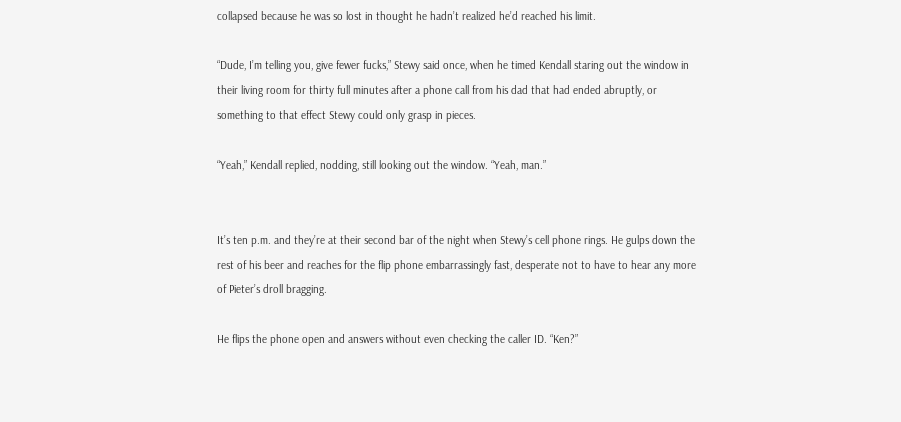collapsed because he was so lost in thought he hadn’t realized he’d reached his limit.

“Dude, I’m telling you, give fewer fucks,” Stewy said once, when he timed Kendall staring out the window in their living room for thirty full minutes after a phone call from his dad that had ended abruptly, or something to that effect Stewy could only grasp in pieces.

“Yeah,” Kendall replied, nodding, still looking out the window. “Yeah, man.”


It’s ten p.m. and they’re at their second bar of the night when Stewy’s cell phone rings. He gulps down the rest of his beer and reaches for the flip phone embarrassingly fast, desperate not to have to hear any more of Pieter’s droll bragging.

He flips the phone open and answers without even checking the caller ID. “Ken?”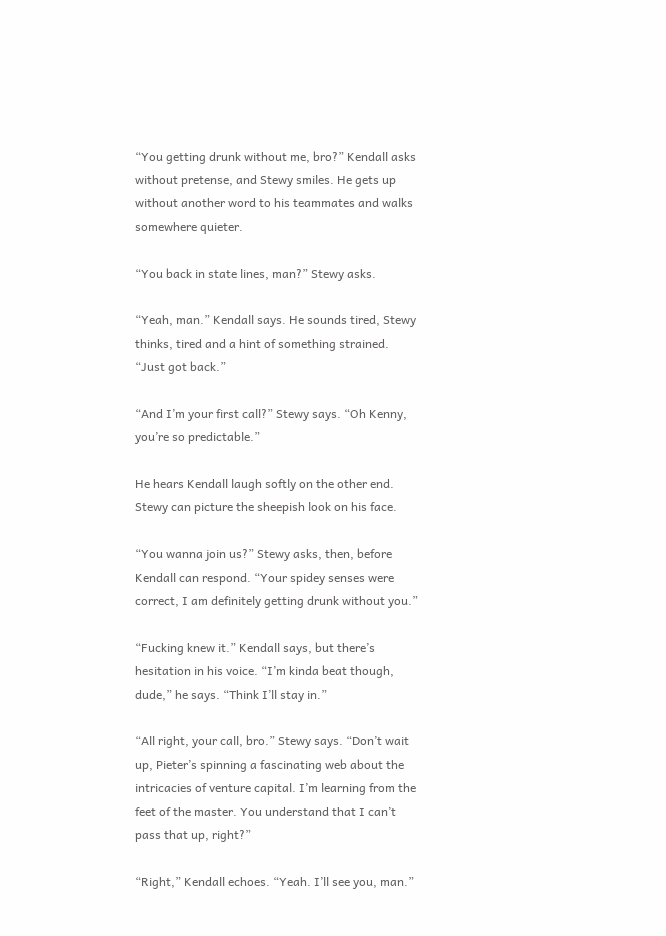“You getting drunk without me, bro?” Kendall asks without pretense, and Stewy smiles. He gets up without another word to his teammates and walks somewhere quieter.

“You back in state lines, man?” Stewy asks.

“Yeah, man.” Kendall says. He sounds tired, Stewy thinks, tired and a hint of something strained. “Just got back.”

“And I’m your first call?” Stewy says. “Oh Kenny, you’re so predictable.”

He hears Kendall laugh softly on the other end. Stewy can picture the sheepish look on his face.

“You wanna join us?” Stewy asks, then, before Kendall can respond. “Your spidey senses were correct, I am definitely getting drunk without you.”

“Fucking knew it.” Kendall says, but there’s hesitation in his voice. “I’m kinda beat though, dude,” he says. “Think I’ll stay in.”

“All right, your call, bro.” Stewy says. “Don’t wait up, Pieter’s spinning a fascinating web about the intricacies of venture capital. I’m learning from the feet of the master. You understand that I can’t pass that up, right?”

“Right,” Kendall echoes. “Yeah. I’ll see you, man.”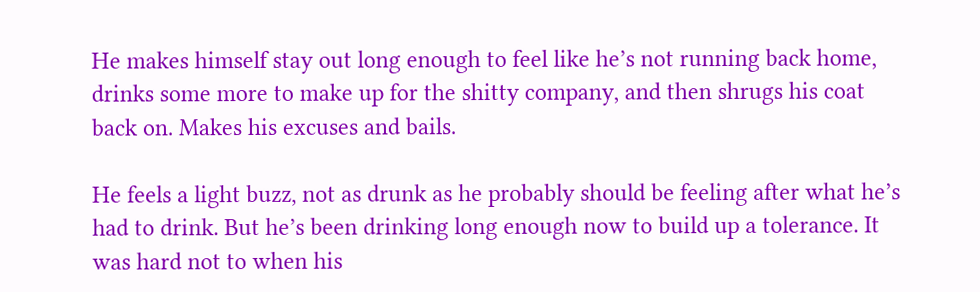He makes himself stay out long enough to feel like he’s not running back home, drinks some more to make up for the shitty company, and then shrugs his coat back on. Makes his excuses and bails.

He feels a light buzz, not as drunk as he probably should be feeling after what he’s had to drink. But he’s been drinking long enough now to build up a tolerance. It was hard not to when his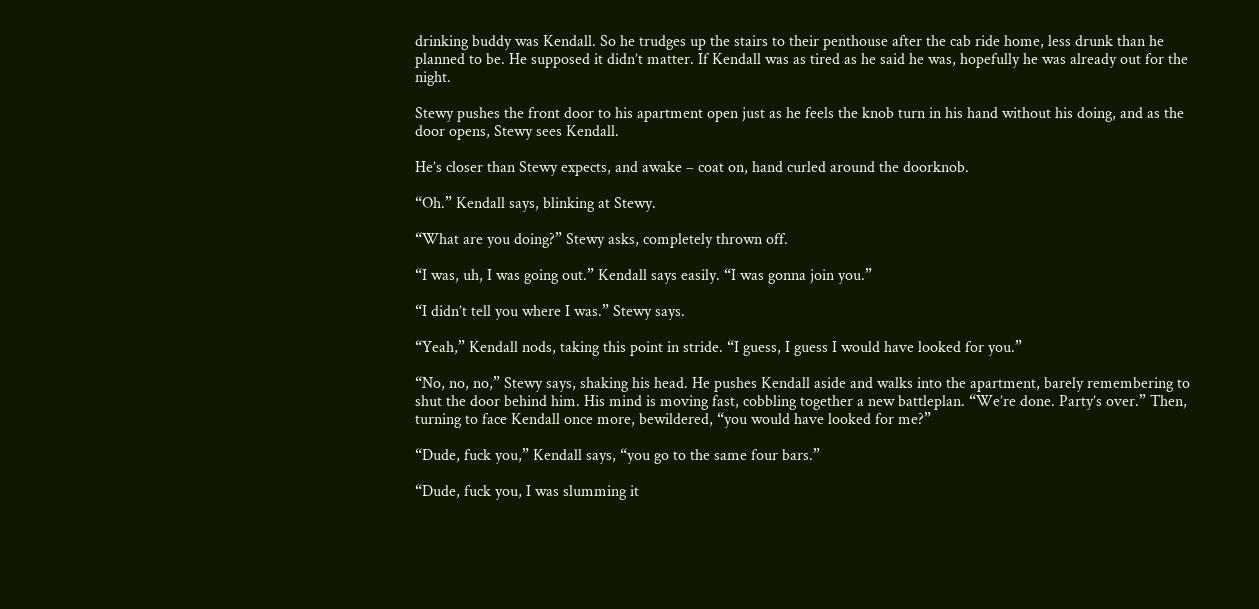drinking buddy was Kendall. So he trudges up the stairs to their penthouse after the cab ride home, less drunk than he planned to be. He supposed it didn’t matter. If Kendall was as tired as he said he was, hopefully he was already out for the night.

Stewy pushes the front door to his apartment open just as he feels the knob turn in his hand without his doing, and as the door opens, Stewy sees Kendall.

He’s closer than Stewy expects, and awake – coat on, hand curled around the doorknob.

“Oh.” Kendall says, blinking at Stewy.

“What are you doing?” Stewy asks, completely thrown off.

“I was, uh, I was going out.” Kendall says easily. “I was gonna join you.”

“I didn’t tell you where I was.” Stewy says.

“Yeah,” Kendall nods, taking this point in stride. “I guess, I guess I would have looked for you.”

“No, no, no,” Stewy says, shaking his head. He pushes Kendall aside and walks into the apartment, barely remembering to shut the door behind him. His mind is moving fast, cobbling together a new battleplan. “We’re done. Party’s over.” Then, turning to face Kendall once more, bewildered, “you would have looked for me?”

“Dude, fuck you,” Kendall says, “you go to the same four bars.”

“Dude, fuck you, I was slumming it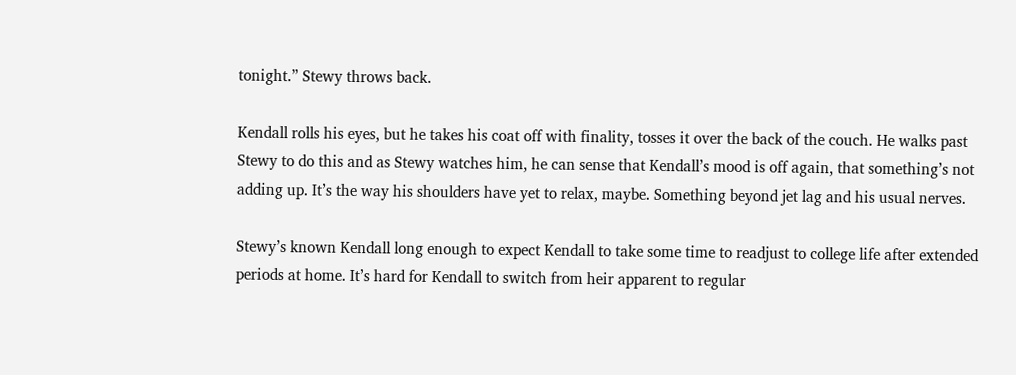tonight.” Stewy throws back.

Kendall rolls his eyes, but he takes his coat off with finality, tosses it over the back of the couch. He walks past Stewy to do this and as Stewy watches him, he can sense that Kendall’s mood is off again, that something’s not adding up. It’s the way his shoulders have yet to relax, maybe. Something beyond jet lag and his usual nerves.

Stewy’s known Kendall long enough to expect Kendall to take some time to readjust to college life after extended periods at home. It’s hard for Kendall to switch from heir apparent to regular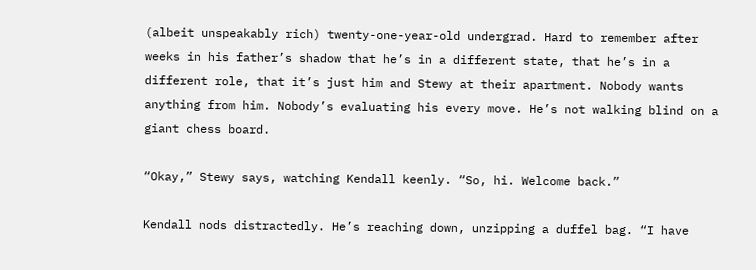(albeit unspeakably rich) twenty-one-year-old undergrad. Hard to remember after weeks in his father’s shadow that he’s in a different state, that he’s in a different role, that it’s just him and Stewy at their apartment. Nobody wants anything from him. Nobody’s evaluating his every move. He’s not walking blind on a giant chess board.

“Okay,” Stewy says, watching Kendall keenly. “So, hi. Welcome back.”

Kendall nods distractedly. He’s reaching down, unzipping a duffel bag. “I have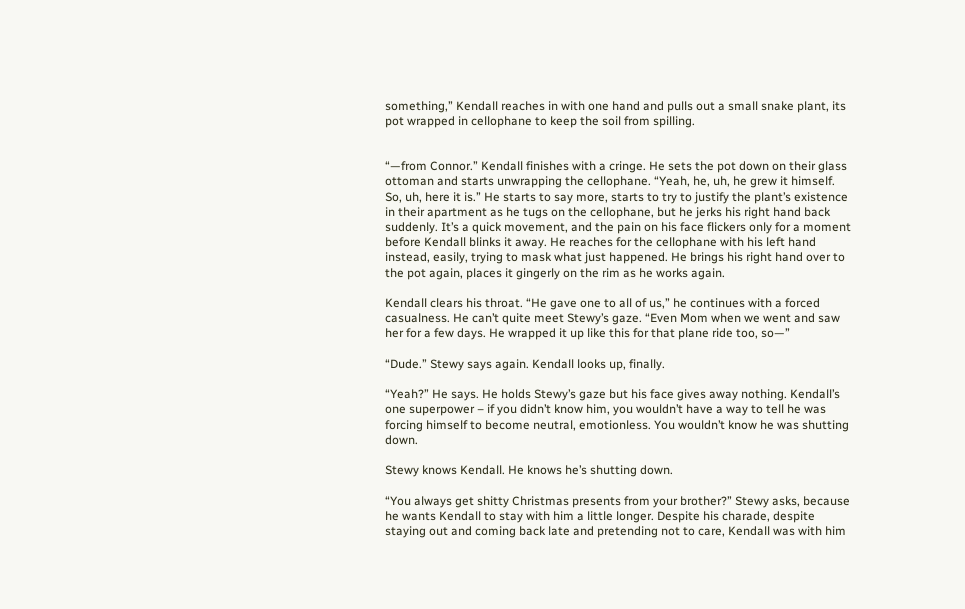something,” Kendall reaches in with one hand and pulls out a small snake plant, its pot wrapped in cellophane to keep the soil from spilling.


“—from Connor.” Kendall finishes with a cringe. He sets the pot down on their glass ottoman and starts unwrapping the cellophane. “Yeah, he, uh, he grew it himself. So, uh, here it is.” He starts to say more, starts to try to justify the plant’s existence in their apartment as he tugs on the cellophane, but he jerks his right hand back suddenly. It’s a quick movement, and the pain on his face flickers only for a moment before Kendall blinks it away. He reaches for the cellophane with his left hand instead, easily, trying to mask what just happened. He brings his right hand over to the pot again, places it gingerly on the rim as he works again.

Kendall clears his throat. “He gave one to all of us,” he continues with a forced casualness. He can’t quite meet Stewy’s gaze. “Even Mom when we went and saw her for a few days. He wrapped it up like this for that plane ride too, so—”

“Dude.” Stewy says again. Kendall looks up, finally.

“Yeah?” He says. He holds Stewy’s gaze but his face gives away nothing. Kendall’s one superpower – if you didn’t know him, you wouldn’t have a way to tell he was forcing himself to become neutral, emotionless. You wouldn’t know he was shutting down.

Stewy knows Kendall. He knows he’s shutting down.

“You always get shitty Christmas presents from your brother?” Stewy asks, because he wants Kendall to stay with him a little longer. Despite his charade, despite staying out and coming back late and pretending not to care, Kendall was with him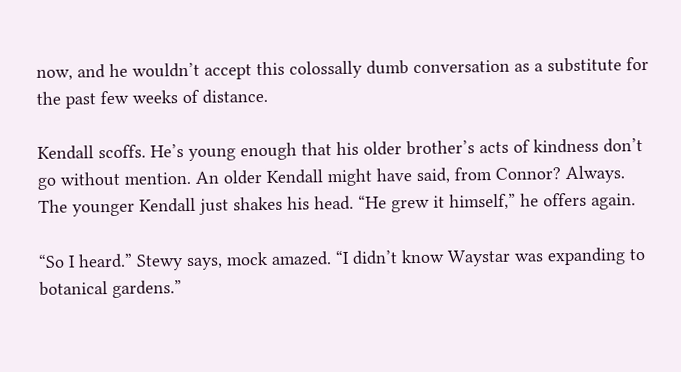now, and he wouldn’t accept this colossally dumb conversation as a substitute for the past few weeks of distance.

Kendall scoffs. He’s young enough that his older brother’s acts of kindness don’t go without mention. An older Kendall might have said, from Connor? Always. The younger Kendall just shakes his head. “He grew it himself,” he offers again.

“So I heard.” Stewy says, mock amazed. “I didn’t know Waystar was expanding to botanical gardens.”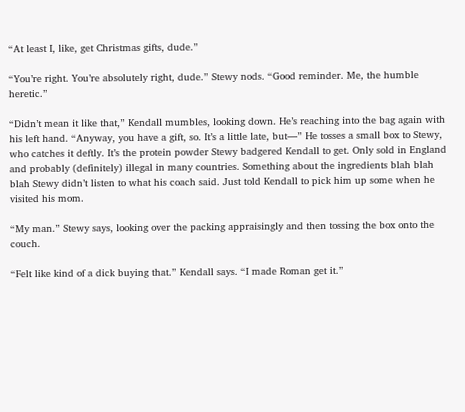“At least I, like, get Christmas gifts, dude.”

“You’re right. You’re absolutely right, dude.” Stewy nods. “Good reminder. Me, the humble heretic.”

“Didn’t mean it like that,” Kendall mumbles, looking down. He’s reaching into the bag again with his left hand. “Anyway, you have a gift, so. It’s a little late, but—” He tosses a small box to Stewy, who catches it deftly. It’s the protein powder Stewy badgered Kendall to get. Only sold in England and probably (definitely) illegal in many countries. Something about the ingredients blah blah blah Stewy didn’t listen to what his coach said. Just told Kendall to pick him up some when he visited his mom.

“My man.” Stewy says, looking over the packing appraisingly and then tossing the box onto the couch.

“Felt like kind of a dick buying that.” Kendall says. “I made Roman get it.”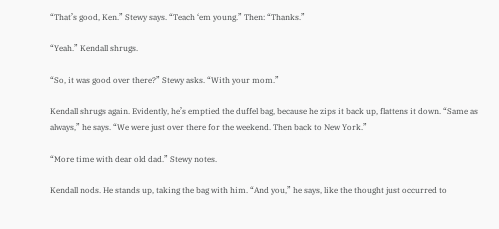“That’s good, Ken.” Stewy says. “Teach ‘em young.” Then: “Thanks.”

“Yeah.” Kendall shrugs.

“So, it was good over there?” Stewy asks. “With your mom.”

Kendall shrugs again. Evidently, he’s emptied the duffel bag, because he zips it back up, flattens it down. “Same as always,” he says. “We were just over there for the weekend. Then back to New York.”

“More time with dear old dad.” Stewy notes.

Kendall nods. He stands up, taking the bag with him. “And you,” he says, like the thought just occurred to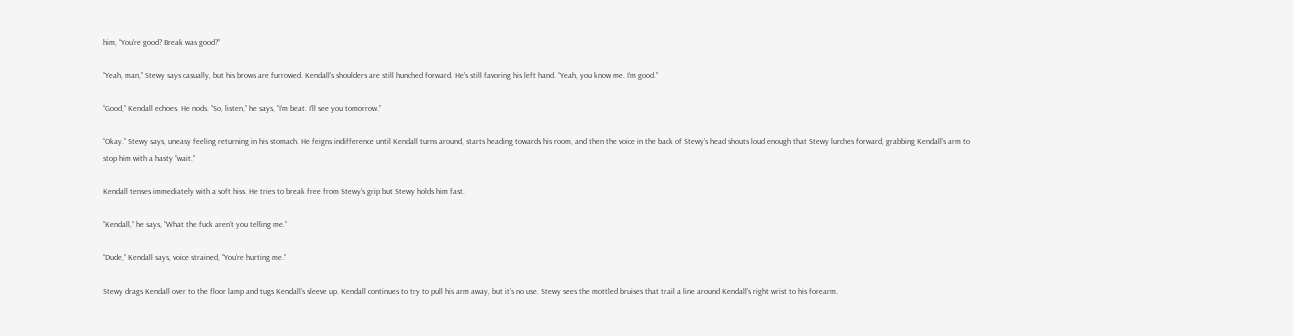him, “You’re good? Break was good?”

“Yeah, man,” Stewy says casually, but his brows are furrowed. Kendall’s shoulders are still hunched forward. He’s still favoring his left hand. “Yeah, you know me. I’m good.”

“Good,” Kendall echoes. He nods. “So, listen,” he says, “I’m beat. I’ll see you tomorrow.”

“Okay.” Stewy says, uneasy feeling returning in his stomach. He feigns indifference until Kendall turns around, starts heading towards his room, and then the voice in the back of Stewy’s head shouts loud enough that Stewy lurches forward, grabbing Kendall’s arm to stop him with a hasty “wait.”

Kendall tenses immediately with a soft hiss. He tries to break free from Stewy’s grip but Stewy holds him fast.

“Kendall,” he says, “What the fuck aren’t you telling me.”

“Dude,” Kendall says, voice strained, “You’re hurting me.”

Stewy drags Kendall over to the floor lamp and tugs Kendall’s sleeve up. Kendall continues to try to pull his arm away, but it’s no use. Stewy sees the mottled bruises that trail a line around Kendall’s right wrist to his forearm.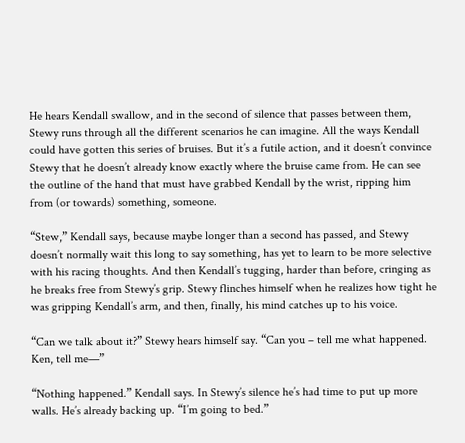He hears Kendall swallow, and in the second of silence that passes between them, Stewy runs through all the different scenarios he can imagine. All the ways Kendall could have gotten this series of bruises. But it’s a futile action, and it doesn’t convince Stewy that he doesn’t already know exactly where the bruise came from. He can see the outline of the hand that must have grabbed Kendall by the wrist, ripping him from (or towards) something, someone.

“Stew,” Kendall says, because maybe longer than a second has passed, and Stewy doesn’t normally wait this long to say something, has yet to learn to be more selective with his racing thoughts. And then Kendall’s tugging, harder than before, cringing as he breaks free from Stewy’s grip. Stewy flinches himself when he realizes how tight he was gripping Kendall’s arm, and then, finally, his mind catches up to his voice.

“Can we talk about it?” Stewy hears himself say. “Can you – tell me what happened. Ken, tell me—”

“Nothing happened.” Kendall says. In Stewy’s silence he’s had time to put up more walls. He’s already backing up. “I’m going to bed.”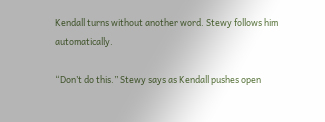Kendall turns without another word. Stewy follows him automatically.

“Don’t do this.” Stewy says as Kendall pushes open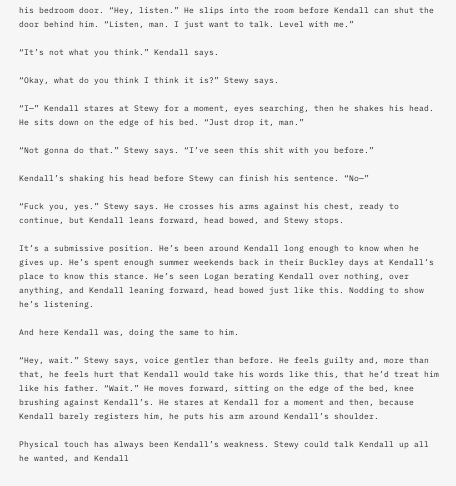his bedroom door. “Hey, listen.” He slips into the room before Kendall can shut the door behind him. “Listen, man. I just want to talk. Level with me.”

“It’s not what you think.” Kendall says.

“Okay, what do you think I think it is?” Stewy says.

“I—” Kendall stares at Stewy for a moment, eyes searching, then he shakes his head. He sits down on the edge of his bed. “Just drop it, man.”

“Not gonna do that.” Stewy says. “I’ve seen this shit with you before.”

Kendall’s shaking his head before Stewy can finish his sentence. “No—”

“Fuck you, yes.” Stewy says. He crosses his arms against his chest, ready to continue, but Kendall leans forward, head bowed, and Stewy stops.

It’s a submissive position. He’s been around Kendall long enough to know when he gives up. He’s spent enough summer weekends back in their Buckley days at Kendall’s place to know this stance. He’s seen Logan berating Kendall over nothing, over anything, and Kendall leaning forward, head bowed just like this. Nodding to show he’s listening.

And here Kendall was, doing the same to him.

“Hey, wait.” Stewy says, voice gentler than before. He feels guilty and, more than that, he feels hurt that Kendall would take his words like this, that he’d treat him like his father. “Wait.” He moves forward, sitting on the edge of the bed, knee brushing against Kendall’s. He stares at Kendall for a moment and then, because Kendall barely registers him, he puts his arm around Kendall’s shoulder.

Physical touch has always been Kendall’s weakness. Stewy could talk Kendall up all he wanted, and Kendall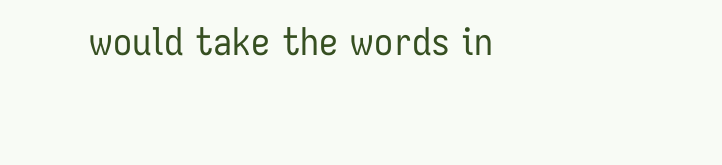would take the words in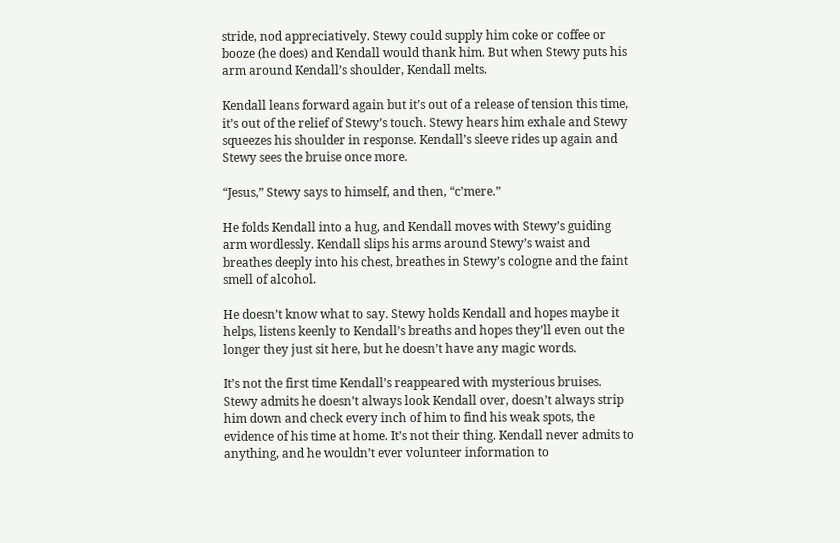stride, nod appreciatively. Stewy could supply him coke or coffee or booze (he does) and Kendall would thank him. But when Stewy puts his arm around Kendall’s shoulder, Kendall melts.

Kendall leans forward again but it’s out of a release of tension this time, it’s out of the relief of Stewy’s touch. Stewy hears him exhale and Stewy squeezes his shoulder in response. Kendall’s sleeve rides up again and Stewy sees the bruise once more.

“Jesus,” Stewy says to himself, and then, “c’mere.”

He folds Kendall into a hug, and Kendall moves with Stewy’s guiding arm wordlessly. Kendall slips his arms around Stewy’s waist and breathes deeply into his chest, breathes in Stewy’s cologne and the faint smell of alcohol.

He doesn’t know what to say. Stewy holds Kendall and hopes maybe it helps, listens keenly to Kendall’s breaths and hopes they’ll even out the longer they just sit here, but he doesn’t have any magic words.

It’s not the first time Kendall’s reappeared with mysterious bruises. Stewy admits he doesn’t always look Kendall over, doesn’t always strip him down and check every inch of him to find his weak spots, the evidence of his time at home. It’s not their thing. Kendall never admits to anything, and he wouldn’t ever volunteer information to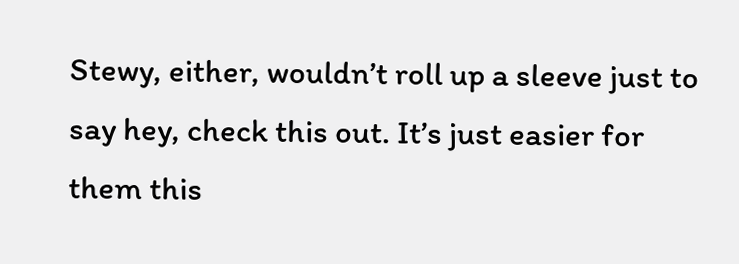Stewy, either, wouldn’t roll up a sleeve just to say hey, check this out. It’s just easier for them this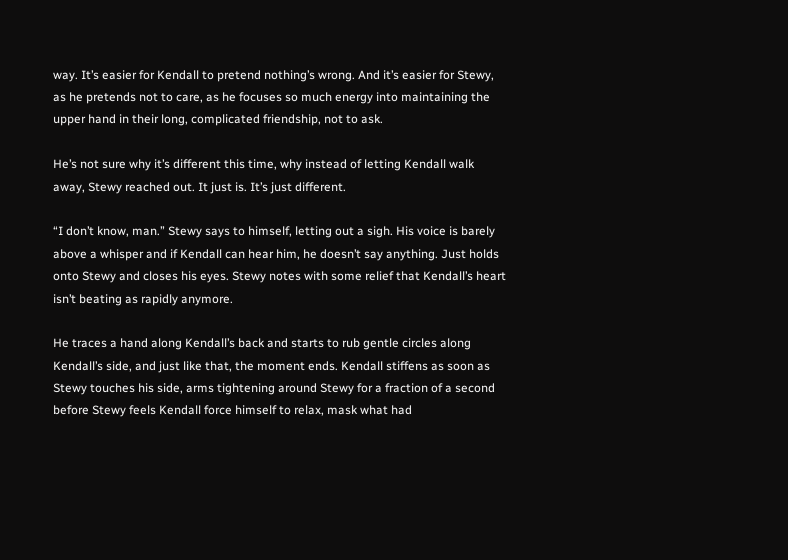way. It’s easier for Kendall to pretend nothing’s wrong. And it’s easier for Stewy, as he pretends not to care, as he focuses so much energy into maintaining the upper hand in their long, complicated friendship, not to ask.

He’s not sure why it’s different this time, why instead of letting Kendall walk away, Stewy reached out. It just is. It’s just different.

“I don’t know, man.” Stewy says to himself, letting out a sigh. His voice is barely above a whisper and if Kendall can hear him, he doesn’t say anything. Just holds onto Stewy and closes his eyes. Stewy notes with some relief that Kendall’s heart isn’t beating as rapidly anymore.

He traces a hand along Kendall’s back and starts to rub gentle circles along Kendall’s side, and just like that, the moment ends. Kendall stiffens as soon as Stewy touches his side, arms tightening around Stewy for a fraction of a second before Stewy feels Kendall force himself to relax, mask what had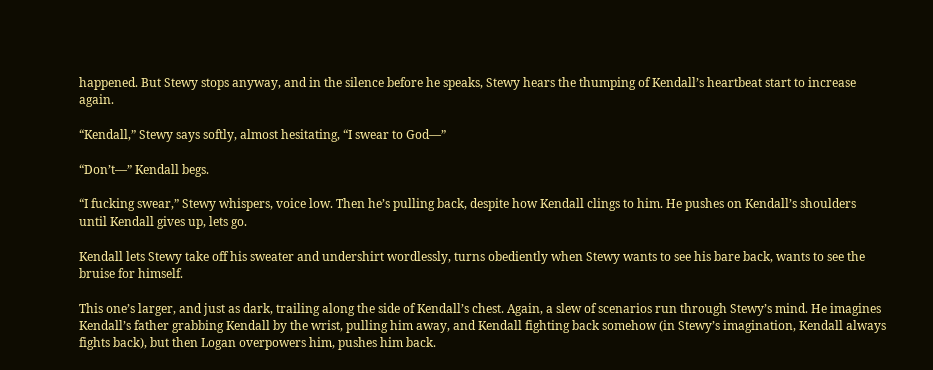happened. But Stewy stops anyway, and in the silence before he speaks, Stewy hears the thumping of Kendall’s heartbeat start to increase again.

“Kendall,” Stewy says softly, almost hesitating, “I swear to God—”

“Don’t—” Kendall begs.

“I fucking swear,” Stewy whispers, voice low. Then he’s pulling back, despite how Kendall clings to him. He pushes on Kendall’s shoulders until Kendall gives up, lets go.

Kendall lets Stewy take off his sweater and undershirt wordlessly, turns obediently when Stewy wants to see his bare back, wants to see the bruise for himself.

This one’s larger, and just as dark, trailing along the side of Kendall’s chest. Again, a slew of scenarios run through Stewy’s mind. He imagines Kendall’s father grabbing Kendall by the wrist, pulling him away, and Kendall fighting back somehow (in Stewy’s imagination, Kendall always fights back), but then Logan overpowers him, pushes him back.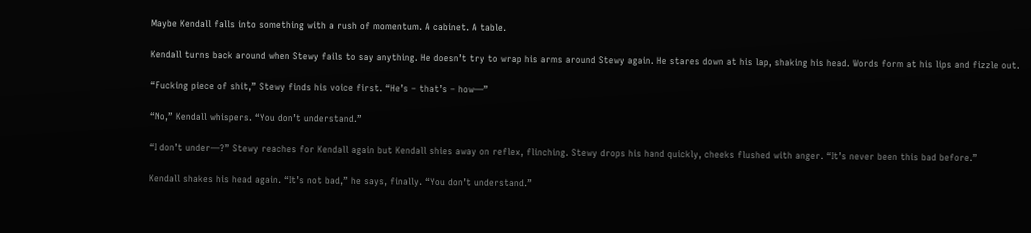Maybe Kendall falls into something with a rush of momentum. A cabinet. A table.

Kendall turns back around when Stewy fails to say anything. He doesn’t try to wrap his arms around Stewy again. He stares down at his lap, shaking his head. Words form at his lips and fizzle out.

“Fucking piece of shit,” Stewy finds his voice first. “He’s – that’s – how—”

“No,” Kendall whispers. “You don’t understand.”

“I don’t under—?” Stewy reaches for Kendall again but Kendall shies away on reflex, flinching. Stewy drops his hand quickly, cheeks flushed with anger. “It’s never been this bad before.”

Kendall shakes his head again. “It’s not bad,” he says, finally. “You don’t understand.”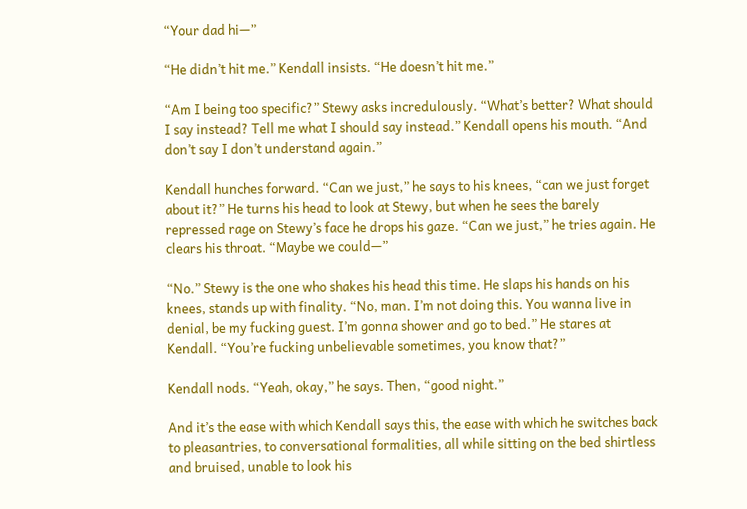“Your dad hi—”

“He didn’t hit me.” Kendall insists. “He doesn’t hit me.”

“Am I being too specific?” Stewy asks incredulously. “What’s better? What should I say instead? Tell me what I should say instead.” Kendall opens his mouth. “And don’t say I don’t understand again.”

Kendall hunches forward. “Can we just,” he says to his knees, “can we just forget about it?” He turns his head to look at Stewy, but when he sees the barely repressed rage on Stewy’s face he drops his gaze. “Can we just,” he tries again. He clears his throat. “Maybe we could—”

“No.” Stewy is the one who shakes his head this time. He slaps his hands on his knees, stands up with finality. “No, man. I’m not doing this. You wanna live in denial, be my fucking guest. I’m gonna shower and go to bed.” He stares at Kendall. “You’re fucking unbelievable sometimes, you know that?”

Kendall nods. “Yeah, okay,” he says. Then, “good night.”

And it’s the ease with which Kendall says this, the ease with which he switches back to pleasantries, to conversational formalities, all while sitting on the bed shirtless and bruised, unable to look his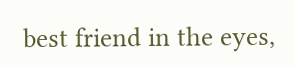best friend in the eyes,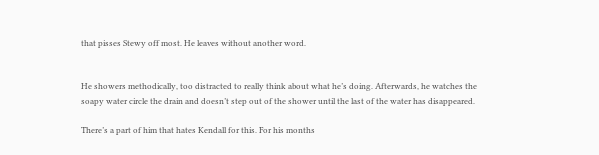that pisses Stewy off most. He leaves without another word.


He showers methodically, too distracted to really think about what he’s doing. Afterwards, he watches the soapy water circle the drain and doesn’t step out of the shower until the last of the water has disappeared.

There’s a part of him that hates Kendall for this. For his months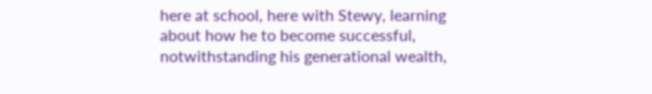here at school, here with Stewy, learning about how he to become successful, notwithstanding his generational wealth,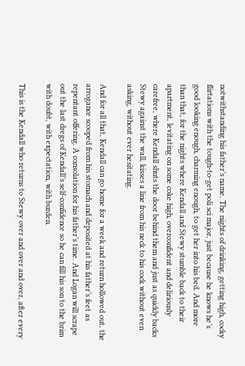notwithstanding his father’s name. The nights of drinking, getting high, cocky flirtations with the tough-to-get poli sci major, just because he knows he’s good looking enough, charming enough, to get her into his bed. And more than that, for the nights where Kendall and Stewy stumble back to their apartment, levitating on some coke high, overconfident and deliriously carefree, where Kendall shuts the door behind them and just as quickly backs Stewy against the wall, kisses a line from his neck to his cock without even asking, without ever hesitating.

And for all that, Kendall can go home for a week and return hollowed out, the arrogance scooped from his stomach and deposited at his father’s feet as repentant offering. A consolation for his father’s time. And Logan will scrape out the last dregs of Kendall’s self-confidence so he can fill his son to the brim with doubt, with expectation, with burden.

This is the Kendall who returns to Stewy over and over and over, after every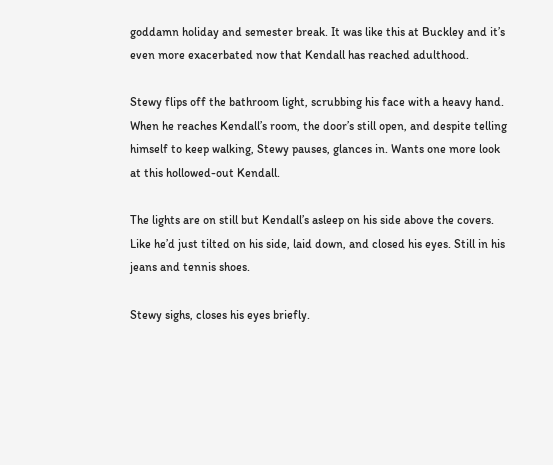goddamn holiday and semester break. It was like this at Buckley and it’s even more exacerbated now that Kendall has reached adulthood.

Stewy flips off the bathroom light, scrubbing his face with a heavy hand. When he reaches Kendall’s room, the door’s still open, and despite telling himself to keep walking, Stewy pauses, glances in. Wants one more look at this hollowed-out Kendall.

The lights are on still but Kendall’s asleep on his side above the covers. Like he’d just tilted on his side, laid down, and closed his eyes. Still in his jeans and tennis shoes.

Stewy sighs, closes his eyes briefly.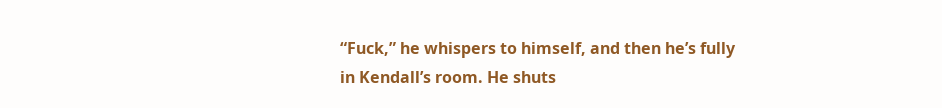“Fuck,” he whispers to himself, and then he’s fully in Kendall’s room. He shuts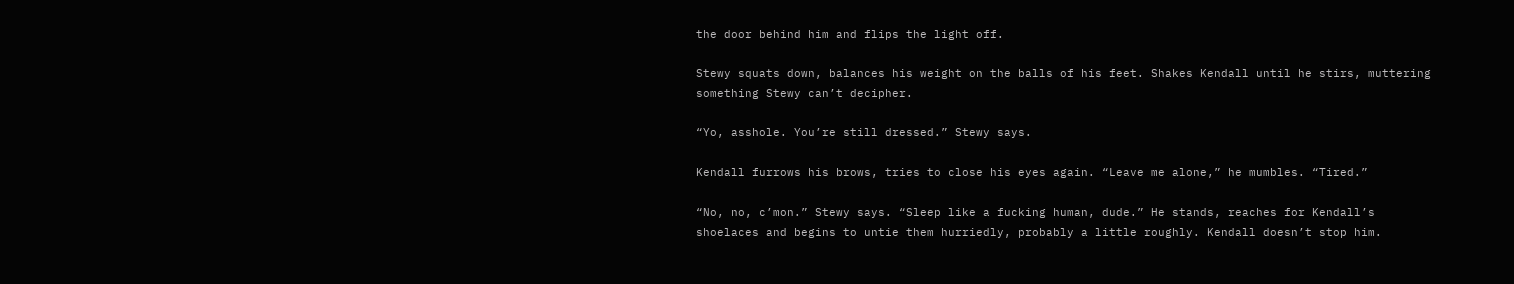the door behind him and flips the light off.

Stewy squats down, balances his weight on the balls of his feet. Shakes Kendall until he stirs, muttering something Stewy can’t decipher.

“Yo, asshole. You’re still dressed.” Stewy says.

Kendall furrows his brows, tries to close his eyes again. “Leave me alone,” he mumbles. “Tired.”

“No, no, c’mon.” Stewy says. “Sleep like a fucking human, dude.” He stands, reaches for Kendall’s shoelaces and begins to untie them hurriedly, probably a little roughly. Kendall doesn’t stop him.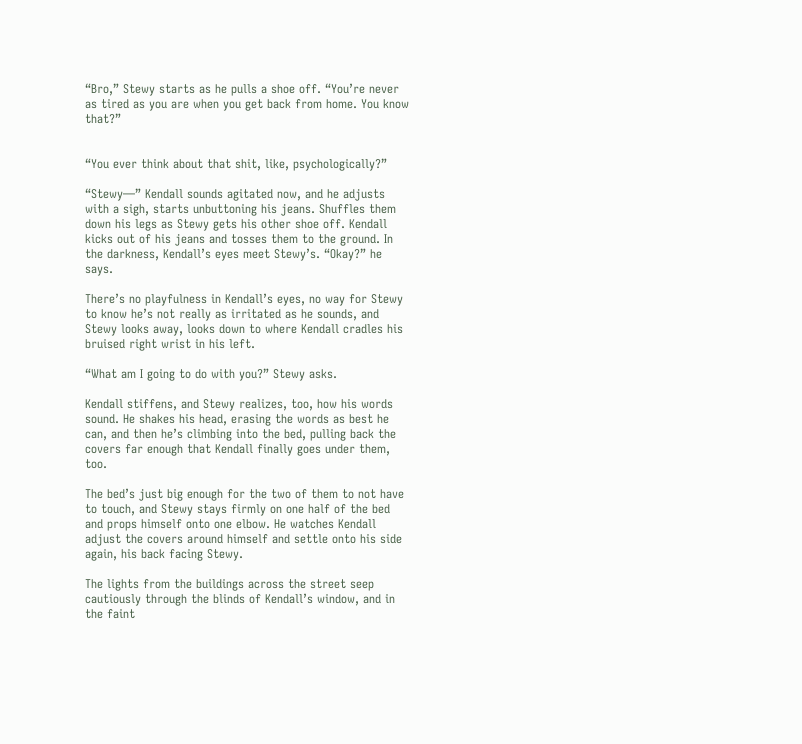“Bro,” Stewy starts as he pulls a shoe off. “You’re never as tired as you are when you get back from home. You know that?”


“You ever think about that shit, like, psychologically?”

“Stewy—” Kendall sounds agitated now, and he adjusts with a sigh, starts unbuttoning his jeans. Shuffles them down his legs as Stewy gets his other shoe off. Kendall kicks out of his jeans and tosses them to the ground. In the darkness, Kendall’s eyes meet Stewy’s. “Okay?” he says.

There’s no playfulness in Kendall’s eyes, no way for Stewy to know he’s not really as irritated as he sounds, and Stewy looks away, looks down to where Kendall cradles his bruised right wrist in his left.

“What am I going to do with you?” Stewy asks.

Kendall stiffens, and Stewy realizes, too, how his words sound. He shakes his head, erasing the words as best he can, and then he’s climbing into the bed, pulling back the covers far enough that Kendall finally goes under them, too.

The bed’s just big enough for the two of them to not have to touch, and Stewy stays firmly on one half of the bed and props himself onto one elbow. He watches Kendall adjust the covers around himself and settle onto his side again, his back facing Stewy.

The lights from the buildings across the street seep cautiously through the blinds of Kendall’s window, and in the faint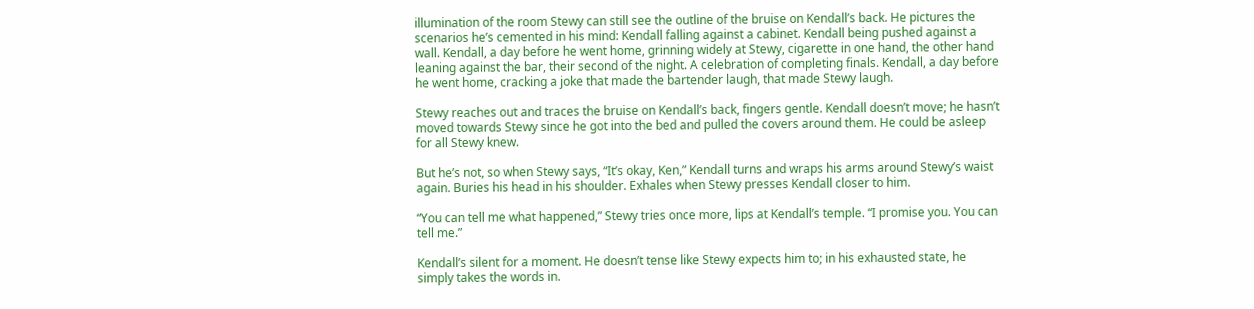illumination of the room Stewy can still see the outline of the bruise on Kendall’s back. He pictures the scenarios he’s cemented in his mind: Kendall falling against a cabinet. Kendall being pushed against a wall. Kendall, a day before he went home, grinning widely at Stewy, cigarette in one hand, the other hand leaning against the bar, their second of the night. A celebration of completing finals. Kendall, a day before he went home, cracking a joke that made the bartender laugh, that made Stewy laugh.

Stewy reaches out and traces the bruise on Kendall’s back, fingers gentle. Kendall doesn’t move; he hasn’t moved towards Stewy since he got into the bed and pulled the covers around them. He could be asleep for all Stewy knew.

But he’s not, so when Stewy says, “It’s okay, Ken,” Kendall turns and wraps his arms around Stewy’s waist again. Buries his head in his shoulder. Exhales when Stewy presses Kendall closer to him.

“You can tell me what happened,” Stewy tries once more, lips at Kendall’s temple. “I promise you. You can tell me.”

Kendall’s silent for a moment. He doesn’t tense like Stewy expects him to; in his exhausted state, he simply takes the words in.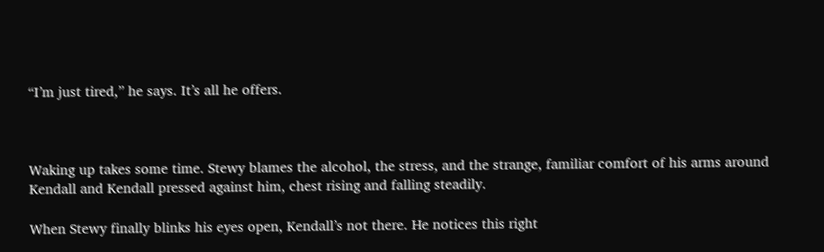“I’m just tired,” he says. It’s all he offers.



Waking up takes some time. Stewy blames the alcohol, the stress, and the strange, familiar comfort of his arms around Kendall and Kendall pressed against him, chest rising and falling steadily.

When Stewy finally blinks his eyes open, Kendall’s not there. He notices this right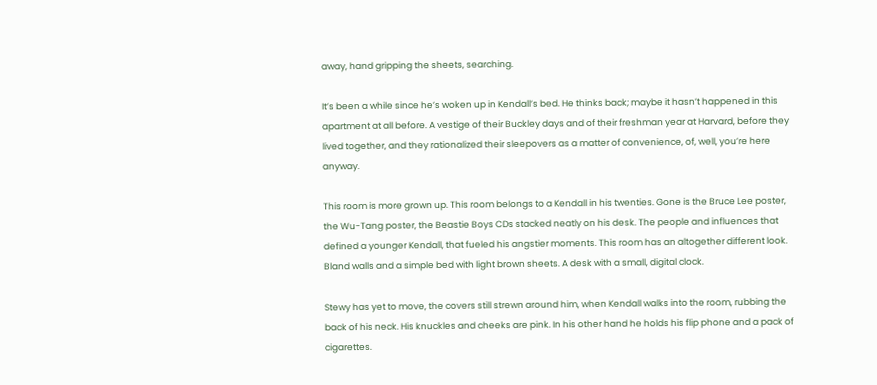away, hand gripping the sheets, searching.

It’s been a while since he’s woken up in Kendall’s bed. He thinks back; maybe it hasn’t happened in this apartment at all before. A vestige of their Buckley days and of their freshman year at Harvard, before they lived together, and they rationalized their sleepovers as a matter of convenience, of, well, you’re here anyway.

This room is more grown up. This room belongs to a Kendall in his twenties. Gone is the Bruce Lee poster, the Wu-Tang poster, the Beastie Boys CDs stacked neatly on his desk. The people and influences that defined a younger Kendall, that fueled his angstier moments. This room has an altogether different look. Bland walls and a simple bed with light brown sheets. A desk with a small, digital clock.

Stewy has yet to move, the covers still strewn around him, when Kendall walks into the room, rubbing the back of his neck. His knuckles and cheeks are pink. In his other hand he holds his flip phone and a pack of cigarettes.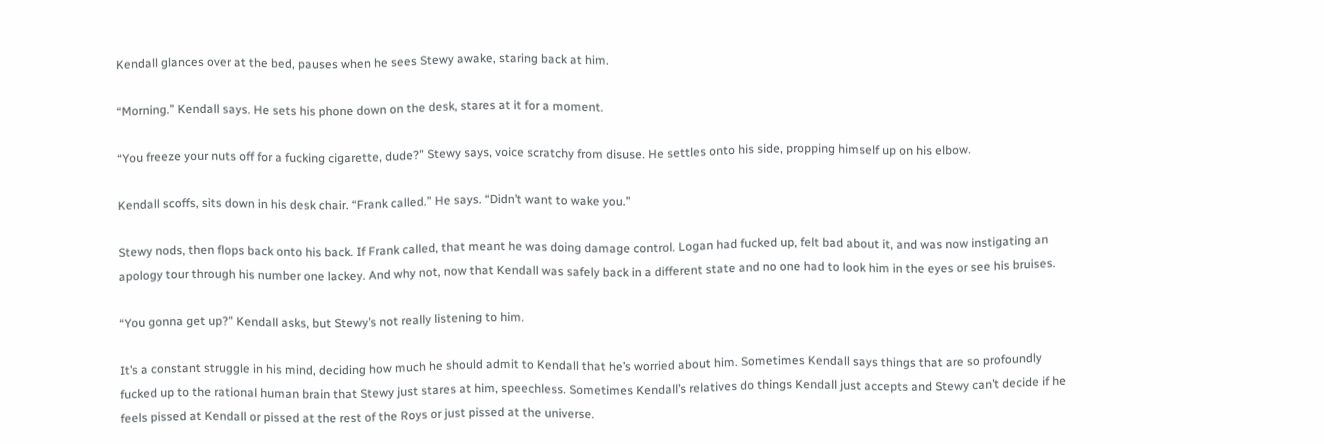Kendall glances over at the bed, pauses when he sees Stewy awake, staring back at him.

“Morning.” Kendall says. He sets his phone down on the desk, stares at it for a moment.

“You freeze your nuts off for a fucking cigarette, dude?” Stewy says, voice scratchy from disuse. He settles onto his side, propping himself up on his elbow.

Kendall scoffs, sits down in his desk chair. “Frank called.” He says. “Didn’t want to wake you.”

Stewy nods, then flops back onto his back. If Frank called, that meant he was doing damage control. Logan had fucked up, felt bad about it, and was now instigating an apology tour through his number one lackey. And why not, now that Kendall was safely back in a different state and no one had to look him in the eyes or see his bruises.

“You gonna get up?” Kendall asks, but Stewy’s not really listening to him.

It’s a constant struggle in his mind, deciding how much he should admit to Kendall that he’s worried about him. Sometimes Kendall says things that are so profoundly fucked up to the rational human brain that Stewy just stares at him, speechless. Sometimes Kendall’s relatives do things Kendall just accepts and Stewy can’t decide if he feels pissed at Kendall or pissed at the rest of the Roys or just pissed at the universe.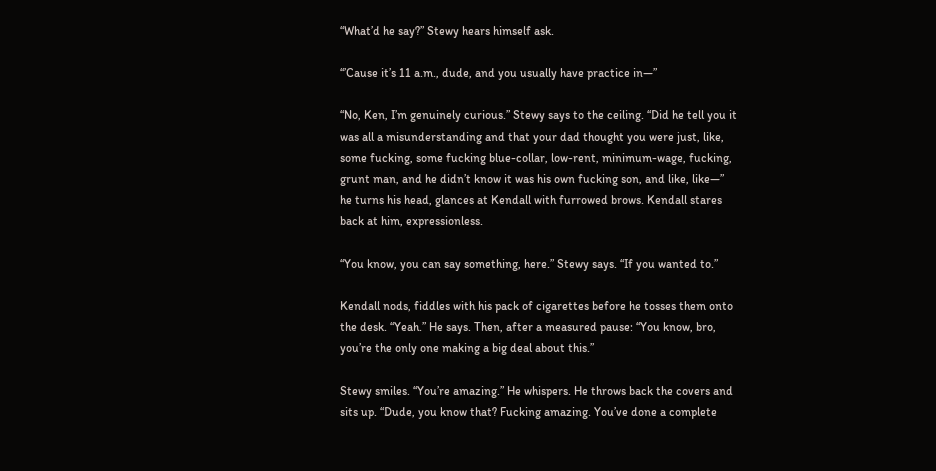“What’d he say?” Stewy hears himself ask.

“’Cause it’s 11 a.m., dude, and you usually have practice in—”

“No, Ken, I’m genuinely curious.” Stewy says to the ceiling. “Did he tell you it was all a misunderstanding and that your dad thought you were just, like, some fucking, some fucking blue-collar, low-rent, minimum-wage, fucking, grunt man, and he didn’t know it was his own fucking son, and like, like—” he turns his head, glances at Kendall with furrowed brows. Kendall stares back at him, expressionless.

“You know, you can say something, here.” Stewy says. “If you wanted to.”

Kendall nods, fiddles with his pack of cigarettes before he tosses them onto the desk. “Yeah.” He says. Then, after a measured pause: “You know, bro, you’re the only one making a big deal about this.”

Stewy smiles. “You’re amazing.” He whispers. He throws back the covers and sits up. “Dude, you know that? Fucking amazing. You’ve done a complete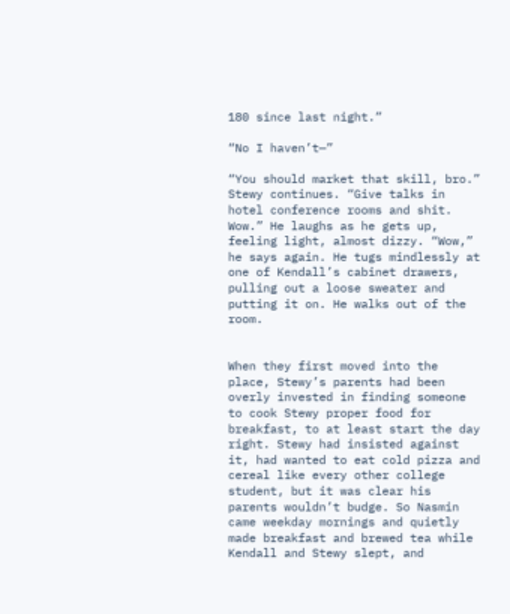180 since last night.”

“No I haven’t—”

“You should market that skill, bro.” Stewy continues. “Give talks in hotel conference rooms and shit. Wow.” He laughs as he gets up, feeling light, almost dizzy. “Wow,” he says again. He tugs mindlessly at one of Kendall’s cabinet drawers, pulling out a loose sweater and putting it on. He walks out of the room.


When they first moved into the place, Stewy’s parents had been overly invested in finding someone to cook Stewy proper food for breakfast, to at least start the day right. Stewy had insisted against it, had wanted to eat cold pizza and cereal like every other college student, but it was clear his parents wouldn’t budge. So Nasmin came weekday mornings and quietly made breakfast and brewed tea while Kendall and Stewy slept, and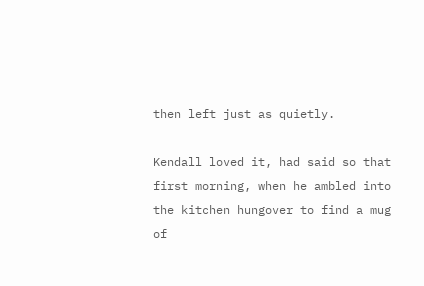then left just as quietly.

Kendall loved it, had said so that first morning, when he ambled into the kitchen hungover to find a mug of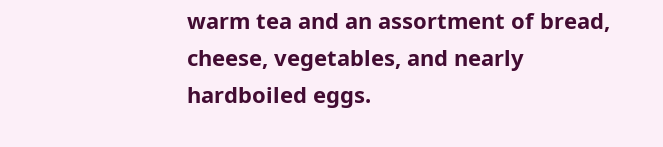warm tea and an assortment of bread, cheese, vegetables, and nearly hardboiled eggs.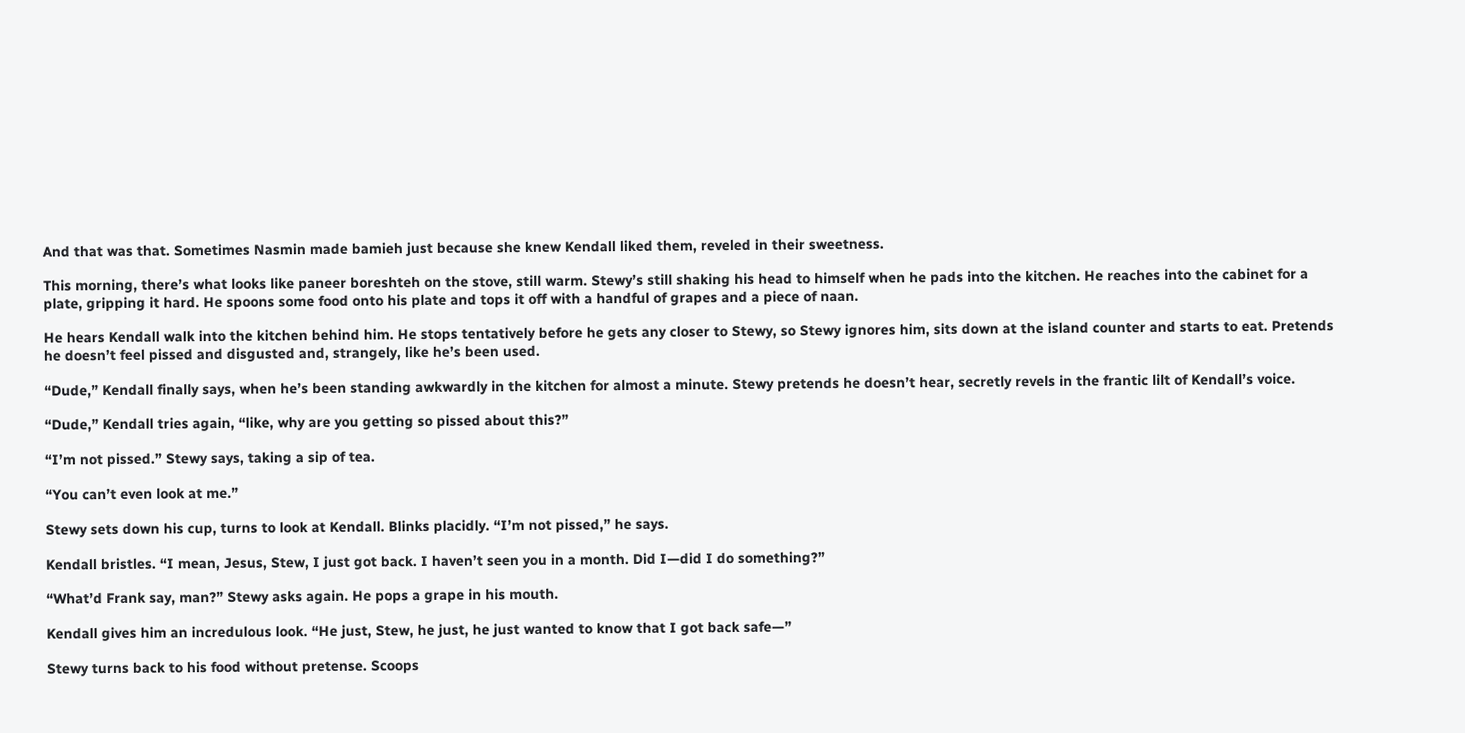And that was that. Sometimes Nasmin made bamieh just because she knew Kendall liked them, reveled in their sweetness.

This morning, there’s what looks like paneer boreshteh on the stove, still warm. Stewy’s still shaking his head to himself when he pads into the kitchen. He reaches into the cabinet for a plate, gripping it hard. He spoons some food onto his plate and tops it off with a handful of grapes and a piece of naan.

He hears Kendall walk into the kitchen behind him. He stops tentatively before he gets any closer to Stewy, so Stewy ignores him, sits down at the island counter and starts to eat. Pretends he doesn’t feel pissed and disgusted and, strangely, like he’s been used.

“Dude,” Kendall finally says, when he’s been standing awkwardly in the kitchen for almost a minute. Stewy pretends he doesn’t hear, secretly revels in the frantic lilt of Kendall’s voice.

“Dude,” Kendall tries again, “like, why are you getting so pissed about this?”

“I’m not pissed.” Stewy says, taking a sip of tea.

“You can’t even look at me.”

Stewy sets down his cup, turns to look at Kendall. Blinks placidly. “I’m not pissed,” he says.

Kendall bristles. “I mean, Jesus, Stew, I just got back. I haven’t seen you in a month. Did I—did I do something?”

“What’d Frank say, man?” Stewy asks again. He pops a grape in his mouth.

Kendall gives him an incredulous look. “He just, Stew, he just, he just wanted to know that I got back safe—”

Stewy turns back to his food without pretense. Scoops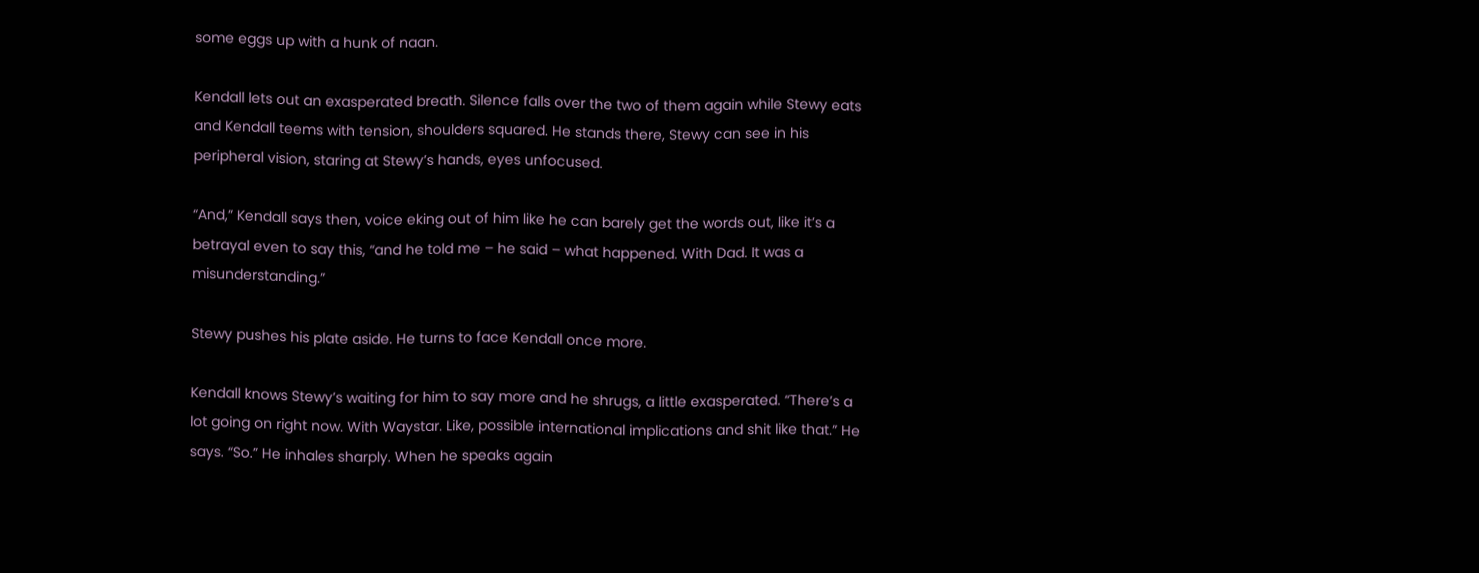some eggs up with a hunk of naan.

Kendall lets out an exasperated breath. Silence falls over the two of them again while Stewy eats and Kendall teems with tension, shoulders squared. He stands there, Stewy can see in his peripheral vision, staring at Stewy’s hands, eyes unfocused.

“And,” Kendall says then, voice eking out of him like he can barely get the words out, like it’s a betrayal even to say this, “and he told me – he said – what happened. With Dad. It was a misunderstanding.”

Stewy pushes his plate aside. He turns to face Kendall once more.

Kendall knows Stewy’s waiting for him to say more and he shrugs, a little exasperated. “There’s a lot going on right now. With Waystar. Like, possible international implications and shit like that.” He says. “So.” He inhales sharply. When he speaks again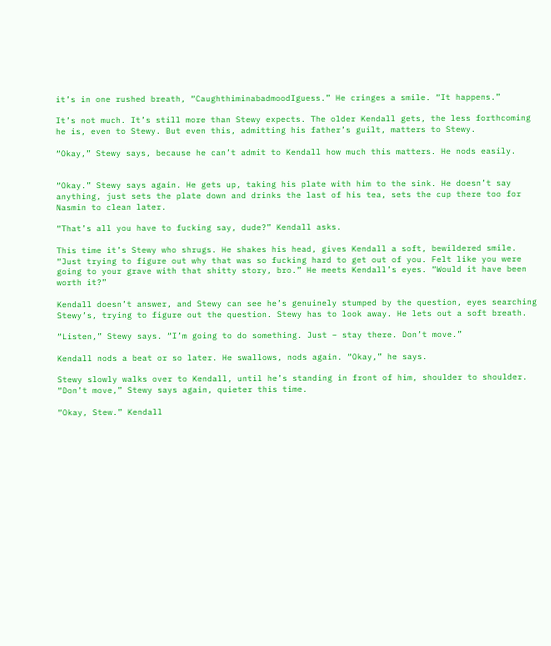it’s in one rushed breath, “CaughthiminabadmoodIguess.” He cringes a smile. “It happens.”

It’s not much. It’s still more than Stewy expects. The older Kendall gets, the less forthcoming he is, even to Stewy. But even this, admitting his father’s guilt, matters to Stewy.

“Okay,” Stewy says, because he can’t admit to Kendall how much this matters. He nods easily.


“Okay.” Stewy says again. He gets up, taking his plate with him to the sink. He doesn’t say anything, just sets the plate down and drinks the last of his tea, sets the cup there too for Nasmin to clean later.

“That’s all you have to fucking say, dude?” Kendall asks.

This time it’s Stewy who shrugs. He shakes his head, gives Kendall a soft, bewildered smile. “Just trying to figure out why that was so fucking hard to get out of you. Felt like you were going to your grave with that shitty story, bro.” He meets Kendall’s eyes. “Would it have been worth it?”

Kendall doesn’t answer, and Stewy can see he’s genuinely stumped by the question, eyes searching Stewy’s, trying to figure out the question. Stewy has to look away. He lets out a soft breath.

“Listen,” Stewy says. “I’m going to do something. Just – stay there. Don’t move.”

Kendall nods a beat or so later. He swallows, nods again. “Okay,” he says.

Stewy slowly walks over to Kendall, until he’s standing in front of him, shoulder to shoulder. “Don’t move,” Stewy says again, quieter this time.

“Okay, Stew.” Kendall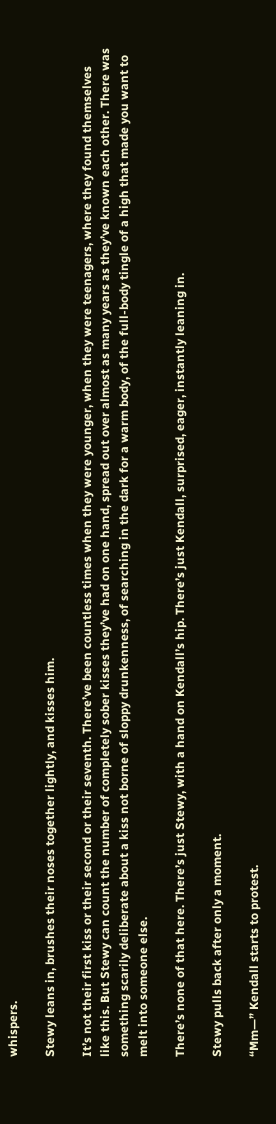whispers.

Stewy leans in, brushes their noses together lightly, and kisses him.

It’s not their first kiss or their second or their seventh. There’ve been countless times when they were younger, when they were teenagers, where they found themselves like this. But Stewy can count the number of completely sober kisses they’ve had on one hand, spread out over almost as many years as they’ve known each other. There was something scarily deliberate about a kiss not borne of sloppy drunkenness, of searching in the dark for a warm body, of the full-body tingle of a high that made you want to melt into someone else.

There’s none of that here. There’s just Stewy, with a hand on Kendall’s hip. There’s just Kendall, surprised, eager, instantly leaning in.

Stewy pulls back after only a moment.

“Mm—” Kendall starts to protest.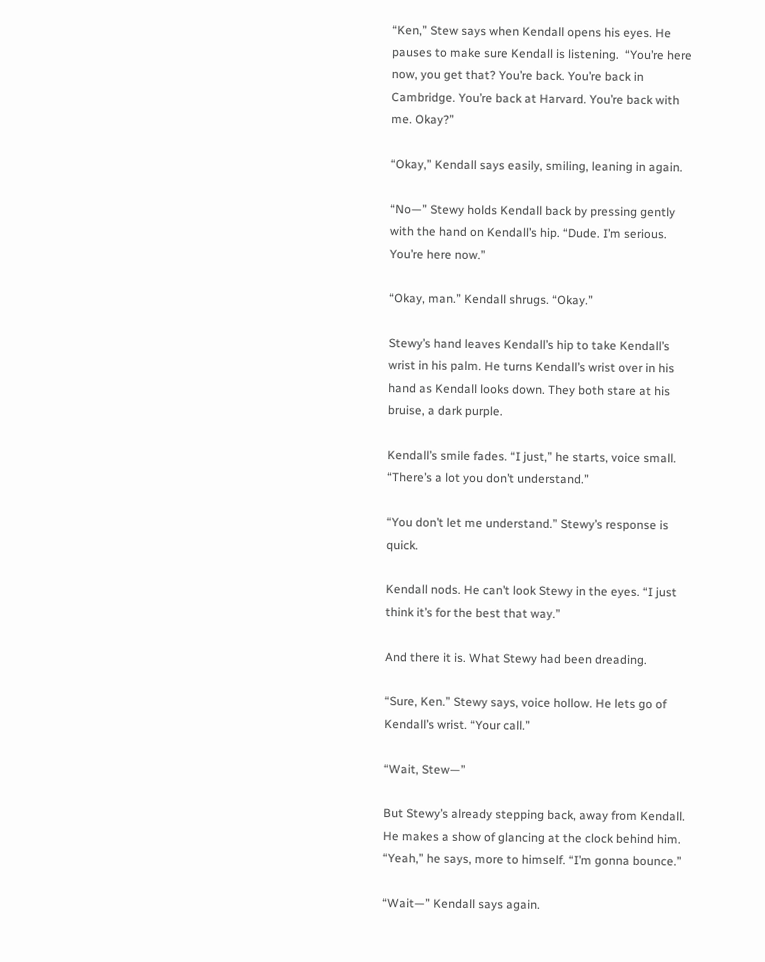“Ken,” Stew says when Kendall opens his eyes. He pauses to make sure Kendall is listening.  “You’re here now, you get that? You’re back. You’re back in Cambridge. You’re back at Harvard. You’re back with me. Okay?”

“Okay,” Kendall says easily, smiling, leaning in again.

“No—” Stewy holds Kendall back by pressing gently with the hand on Kendall’s hip. “Dude. I’m serious. You’re here now.”

“Okay, man.” Kendall shrugs. “Okay.”

Stewy’s hand leaves Kendall’s hip to take Kendall’s wrist in his palm. He turns Kendall’s wrist over in his hand as Kendall looks down. They both stare at his bruise, a dark purple.

Kendall’s smile fades. “I just,” he starts, voice small. “There’s a lot you don’t understand.”

“You don’t let me understand.” Stewy’s response is quick.

Kendall nods. He can’t look Stewy in the eyes. “I just think it’s for the best that way.”

And there it is. What Stewy had been dreading.

“Sure, Ken.” Stewy says, voice hollow. He lets go of Kendall’s wrist. “Your call.”

“Wait, Stew—”

But Stewy’s already stepping back, away from Kendall. He makes a show of glancing at the clock behind him. “Yeah,” he says, more to himself. “I’m gonna bounce.”

“Wait—” Kendall says again.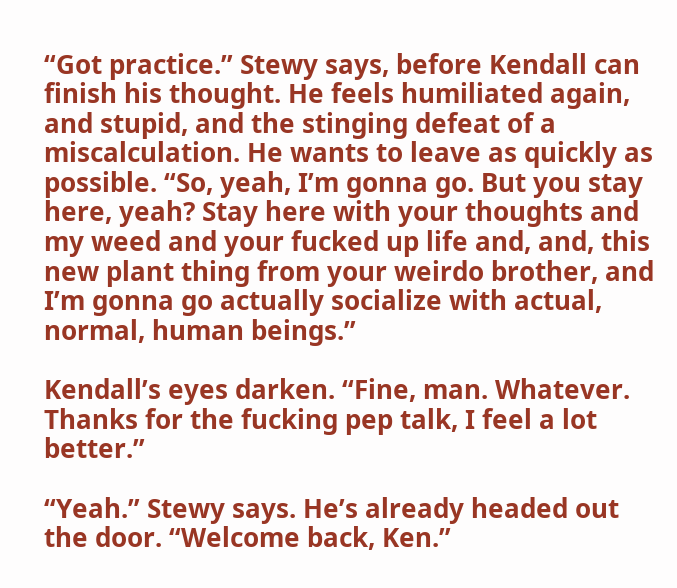“Got practice.” Stewy says, before Kendall can finish his thought. He feels humiliated again, and stupid, and the stinging defeat of a miscalculation. He wants to leave as quickly as possible. “So, yeah, I’m gonna go. But you stay here, yeah? Stay here with your thoughts and my weed and your fucked up life and, and, this new plant thing from your weirdo brother, and I’m gonna go actually socialize with actual, normal, human beings.”

Kendall’s eyes darken. “Fine, man. Whatever. Thanks for the fucking pep talk, I feel a lot better.”

“Yeah.” Stewy says. He’s already headed out the door. “Welcome back, Ken.”